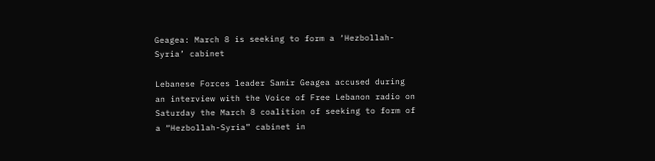Geagea: March 8 is seeking to form a ‘Hezbollah-Syria’ cabinet

Lebanese Forces leader Samir Geagea accused during an interview with the Voice of Free Lebanon radio on Saturday the March 8 coalition of seeking to form of a “Hezbollah-Syria” cabinet in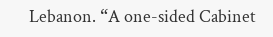Lebanon. “A one-sided Cabinet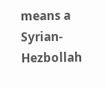means a Syrian-Hezbollah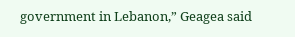government in Lebanon,” Geagea said